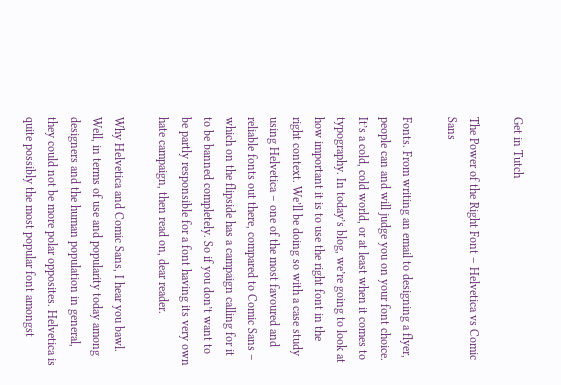Get in Tutch

The Power of the Right Font – Helvetica vs Comic Sans

Fonts. From writing an email to designing a flyer, people can and will judge you on your font choice. It’s a cold, cold world, or at least when it comes to typography. In today’s blog, we’re going to look at how important it is to use the right font in the right context. We’ll be doing so with a case study using Helvetica – one of the most favoured and reliable fonts out there, compared to Comic Sans – which on the flipside has a campaign calling for it to be banned completely. So if you don’t want to be partly responsible for a font having its very own hate campaign, then read on, dear reader.

Why Helvetica and Comic Sans, I hear you bawl. Well, in terms of use and popularity today among designers and the human population in general, they could not be more polar opposites. Helvetica is quite possibly the most popular font amongst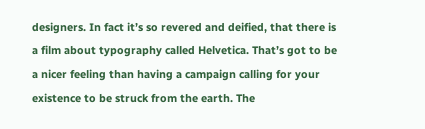designers. In fact it’s so revered and deified, that there is a film about typography called Helvetica. That’s got to be a nicer feeling than having a campaign calling for your existence to be struck from the earth. The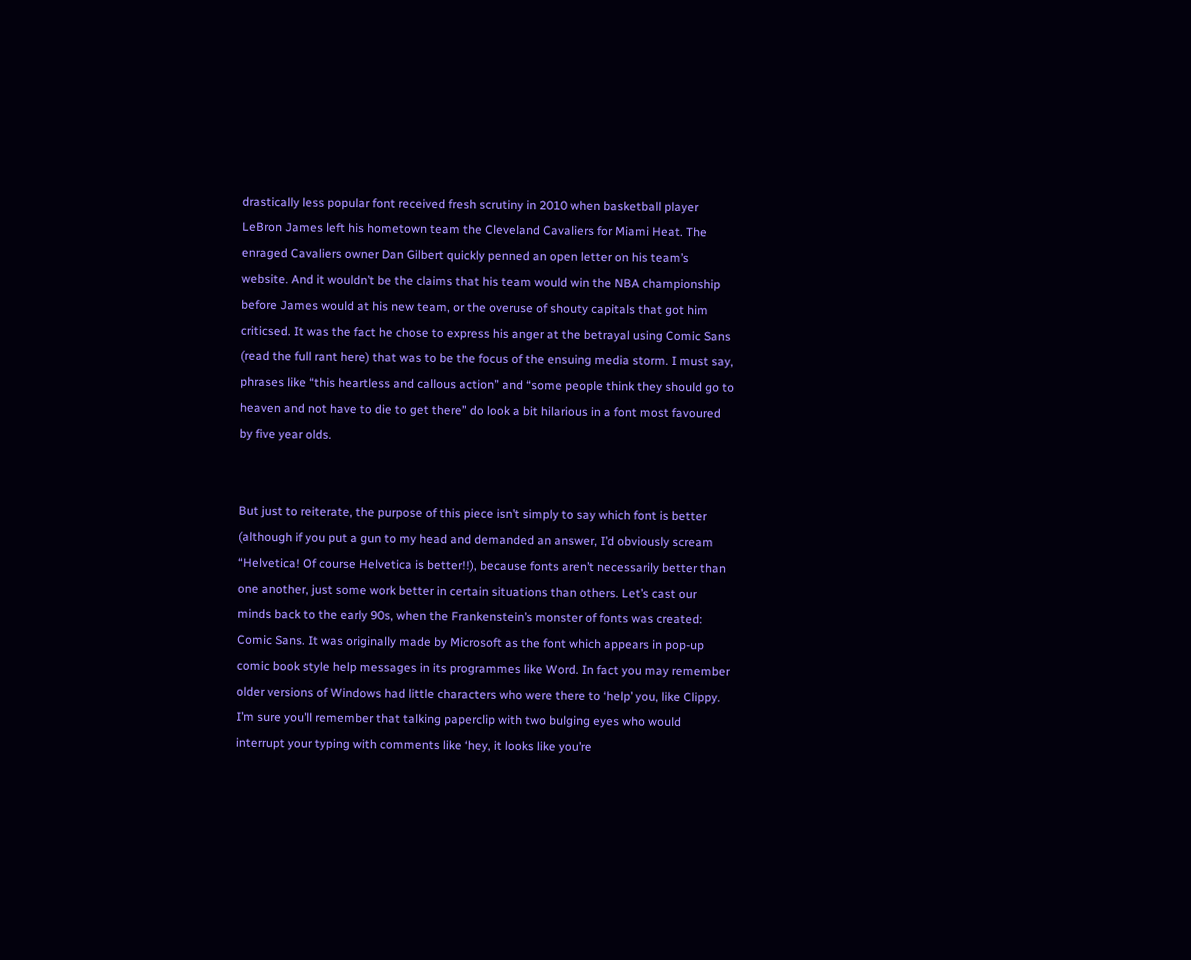drastically less popular font received fresh scrutiny in 2010 when basketball player LeBron James left his hometown team the Cleveland Cavaliers for Miami Heat. The enraged Cavaliers owner Dan Gilbert quickly penned an open letter on his team’s website. And it wouldn’t be the claims that his team would win the NBA championship before James would at his new team, or the overuse of shouty capitals that got him criticsed. It was the fact he chose to express his anger at the betrayal using Comic Sans (read the full rant here) that was to be the focus of the ensuing media storm. I must say, phrases like “this heartless and callous action” and “some people think they should go to heaven and not have to die to get there” do look a bit hilarious in a font most favoured by five year olds.


But just to reiterate, the purpose of this piece isn’t simply to say which font is better (although if you put a gun to my head and demanded an answer, I’d obviously scream “Helvetica! Of course Helvetica is better!!), because fonts aren’t necessarily better than one another, just some work better in certain situations than others. Let’s cast our minds back to the early 90s, when the Frankenstein’s monster of fonts was created: Comic Sans. It was originally made by Microsoft as the font which appears in pop-up comic book style help messages in its programmes like Word. In fact you may remember older versions of Windows had little characters who were there to ‘help’ you, like Clippy. I’m sure you’ll remember that talking paperclip with two bulging eyes who would interrupt your typing with comments like ‘hey, it looks like you’re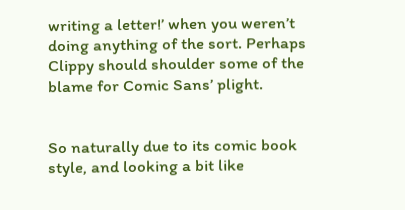writing a letter!’ when you weren’t doing anything of the sort. Perhaps Clippy should shoulder some of the blame for Comic Sans’ plight.


So naturally due to its comic book style, and looking a bit like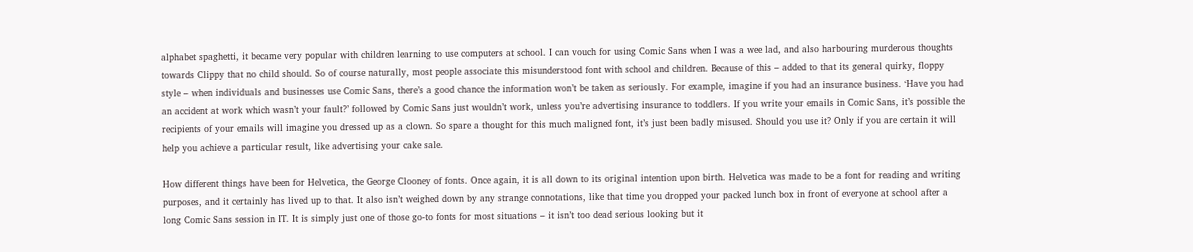alphabet spaghetti, it became very popular with children learning to use computers at school. I can vouch for using Comic Sans when I was a wee lad, and also harbouring murderous thoughts towards Clippy that no child should. So of course naturally, most people associate this misunderstood font with school and children. Because of this – added to that its general quirky, floppy style – when individuals and businesses use Comic Sans, there’s a good chance the information won’t be taken as seriously. For example, imagine if you had an insurance business. ‘Have you had an accident at work which wasn’t your fault?’ followed by Comic Sans just wouldn’t work, unless you’re advertising insurance to toddlers. If you write your emails in Comic Sans, it’s possible the recipients of your emails will imagine you dressed up as a clown. So spare a thought for this much maligned font, it’s just been badly misused. Should you use it? Only if you are certain it will help you achieve a particular result, like advertising your cake sale.

How different things have been for Helvetica, the George Clooney of fonts. Once again, it is all down to its original intention upon birth. Helvetica was made to be a font for reading and writing purposes, and it certainly has lived up to that. It also isn’t weighed down by any strange connotations, like that time you dropped your packed lunch box in front of everyone at school after a long Comic Sans session in IT. It is simply just one of those go-to fonts for most situations – it isn’t too dead serious looking but it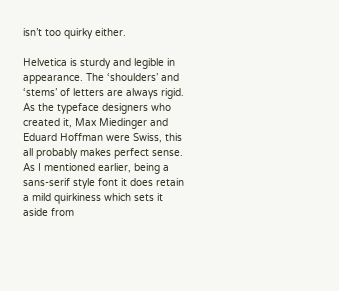isn’t too quirky either.

Helvetica is sturdy and legible in appearance. The ‘shoulders’ and ‘stems’ of letters are always rigid. As the typeface designers who created it, Max Miedinger and Eduard Hoffman were Swiss, this all probably makes perfect sense. As I mentioned earlier, being a sans-serif style font it does retain a mild quirkiness which sets it aside from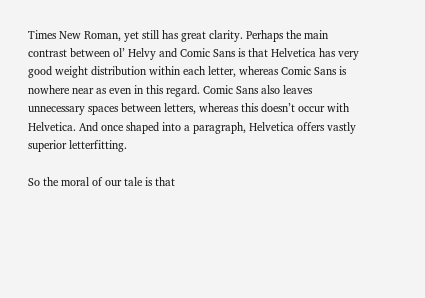Times New Roman, yet still has great clarity. Perhaps the main contrast between ol’ Helvy and Comic Sans is that Helvetica has very good weight distribution within each letter, whereas Comic Sans is nowhere near as even in this regard. Comic Sans also leaves unnecessary spaces between letters, whereas this doesn’t occur with Helvetica. And once shaped into a paragraph, Helvetica offers vastly superior letterfitting.

So the moral of our tale is that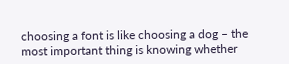choosing a font is like choosing a dog – the most important thing is knowing whether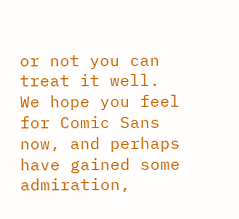or not you can treat it well. We hope you feel for Comic Sans now, and perhaps have gained some admiration,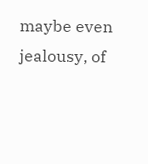maybe even jealousy, of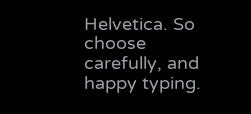Helvetica. So choose carefully, and happy typing.